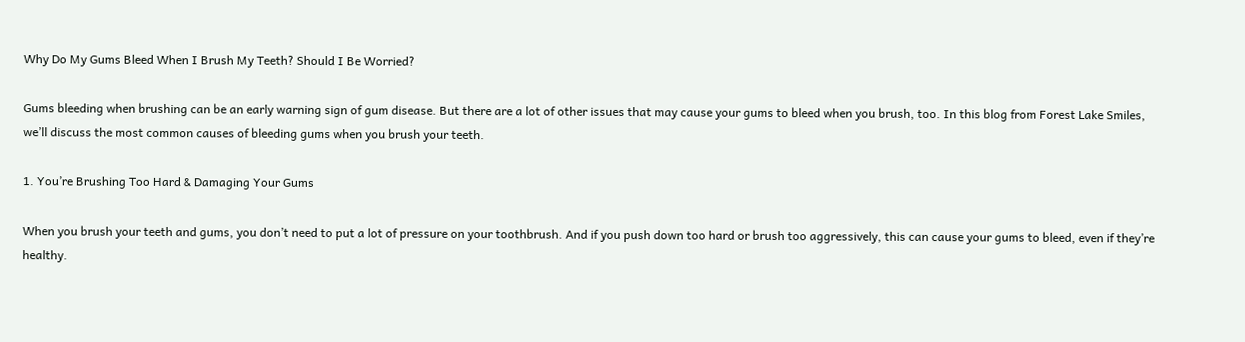Why Do My Gums Bleed When I Brush My Teeth? Should I Be Worried?

Gums bleeding when brushing can be an early warning sign of gum disease. But there are a lot of other issues that may cause your gums to bleed when you brush, too. In this blog from Forest Lake Smiles, we’ll discuss the most common causes of bleeding gums when you brush your teeth.

1. You’re Brushing Too Hard & Damaging Your Gums

When you brush your teeth and gums, you don’t need to put a lot of pressure on your toothbrush. And if you push down too hard or brush too aggressively, this can cause your gums to bleed, even if they’re healthy.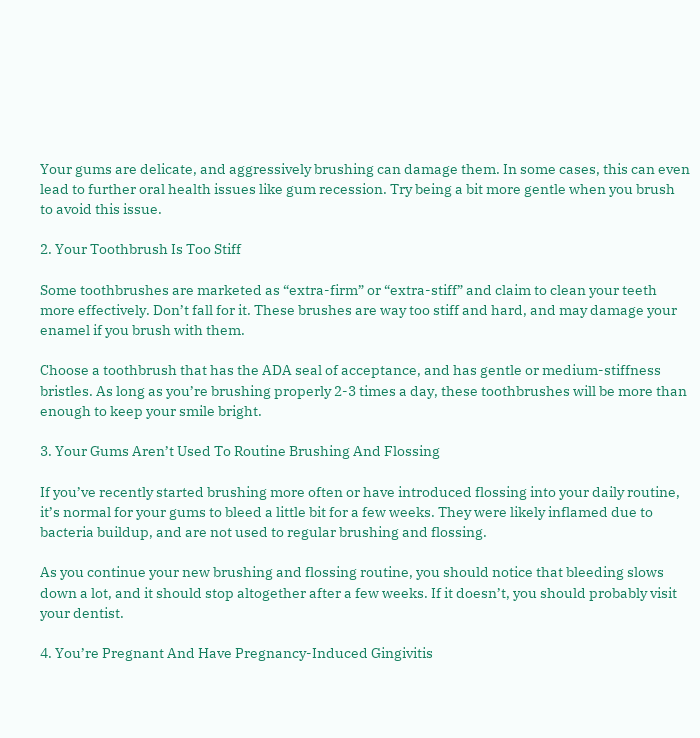Your gums are delicate, and aggressively brushing can damage them. In some cases, this can even lead to further oral health issues like gum recession. Try being a bit more gentle when you brush to avoid this issue.

2. Your Toothbrush Is Too Stiff

Some toothbrushes are marketed as “extra-firm” or “extra-stiff” and claim to clean your teeth more effectively. Don’t fall for it. These brushes are way too stiff and hard, and may damage your enamel if you brush with them.

Choose a toothbrush that has the ADA seal of acceptance, and has gentle or medium-stiffness bristles. As long as you’re brushing properly 2-3 times a day, these toothbrushes will be more than enough to keep your smile bright.

3. Your Gums Aren’t Used To Routine Brushing And Flossing

If you’ve recently started brushing more often or have introduced flossing into your daily routine, it’s normal for your gums to bleed a little bit for a few weeks. They were likely inflamed due to bacteria buildup, and are not used to regular brushing and flossing.

As you continue your new brushing and flossing routine, you should notice that bleeding slows down a lot, and it should stop altogether after a few weeks. If it doesn’t, you should probably visit your dentist.

4. You’re Pregnant And Have Pregnancy-Induced Gingivitis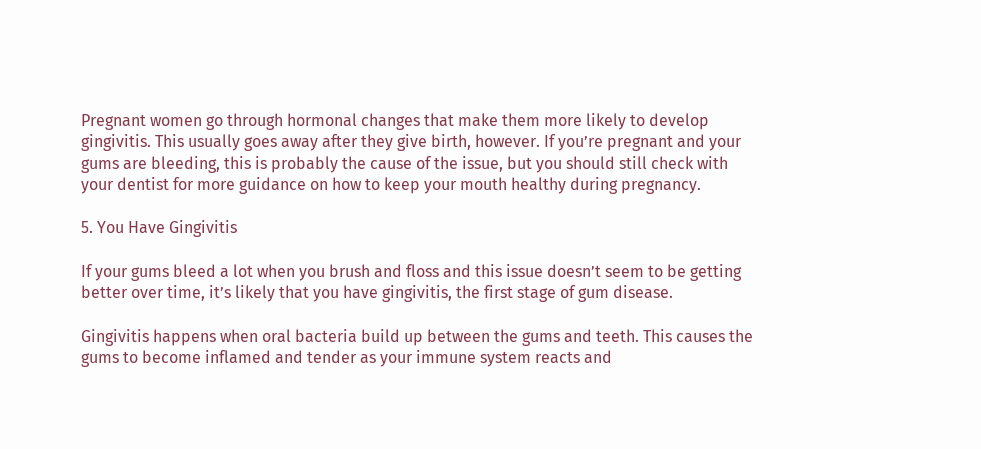Pregnant women go through hormonal changes that make them more likely to develop gingivitis. This usually goes away after they give birth, however. If you’re pregnant and your gums are bleeding, this is probably the cause of the issue, but you should still check with your dentist for more guidance on how to keep your mouth healthy during pregnancy.

5. You Have Gingivitis

If your gums bleed a lot when you brush and floss and this issue doesn’t seem to be getting better over time, it’s likely that you have gingivitis, the first stage of gum disease.

Gingivitis happens when oral bacteria build up between the gums and teeth. This causes the gums to become inflamed and tender as your immune system reacts and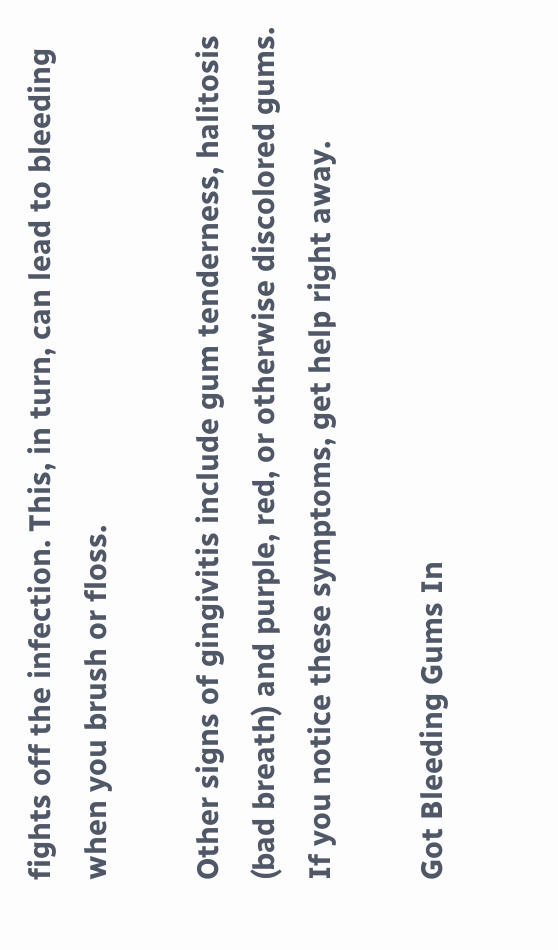fights off the infection. This, in turn, can lead to bleeding when you brush or floss.

Other signs of gingivitis include gum tenderness, halitosis (bad breath) and purple, red, or otherwise discolored gums. If you notice these symptoms, get help right away.

Got Bleeding Gums In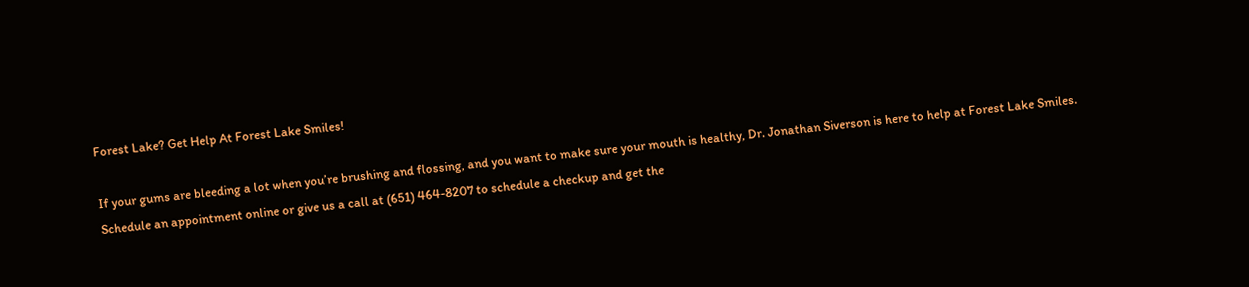Forest Lake? Get Help At Forest Lake Smiles!

If your gums are bleeding a lot when you’re brushing and flossing, and you want to make sure your mouth is healthy, Dr. Jonathan Siverson is here to help at Forest Lake Smiles. Schedule an appointment online or give us a call at (651) 464-8207 to schedule a checkup and get the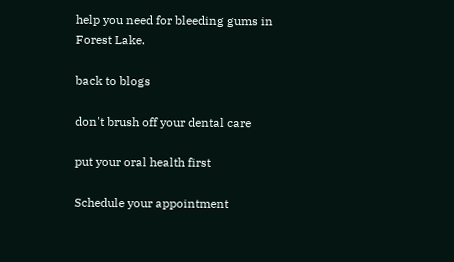help you need for bleeding gums in Forest Lake.

back to blogs

don't brush off your dental care

put your oral health first

Schedule your appointment